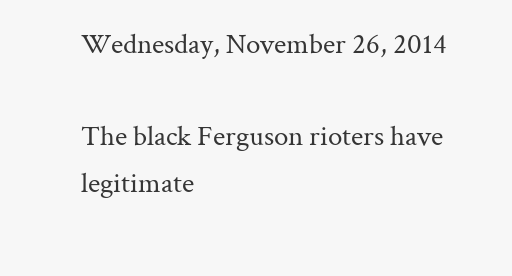Wednesday, November 26, 2014

The black Ferguson rioters have legitimate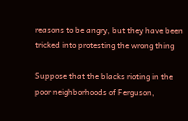reasons to be angry, but they have been tricked into protesting the wrong thing

Suppose that the blacks rioting in the poor neighborhoods of Ferguson,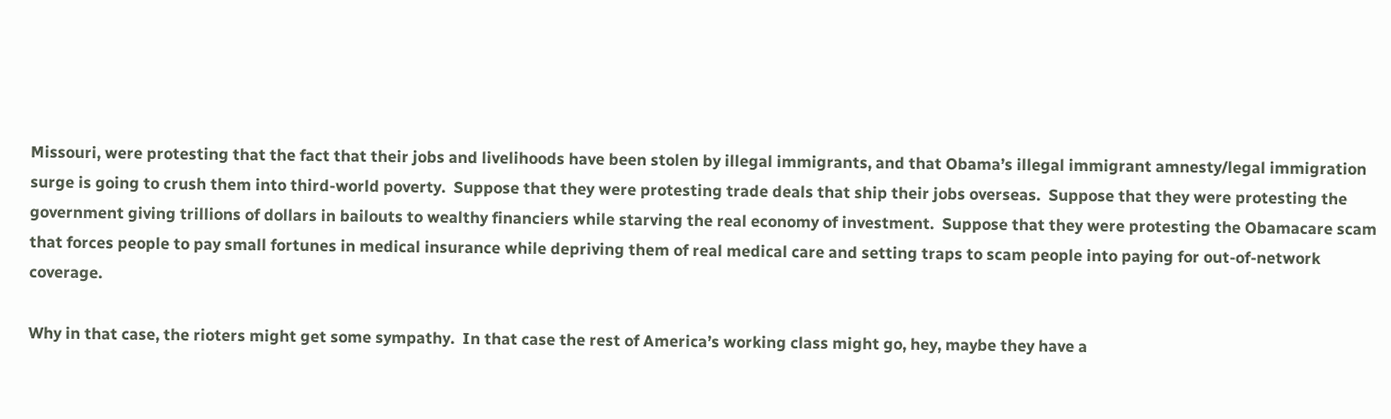Missouri, were protesting that the fact that their jobs and livelihoods have been stolen by illegal immigrants, and that Obama’s illegal immigrant amnesty/legal immigration surge is going to crush them into third-world poverty.  Suppose that they were protesting trade deals that ship their jobs overseas.  Suppose that they were protesting the government giving trillions of dollars in bailouts to wealthy financiers while starving the real economy of investment.  Suppose that they were protesting the Obamacare scam that forces people to pay small fortunes in medical insurance while depriving them of real medical care and setting traps to scam people into paying for out-of-network coverage.

Why in that case, the rioters might get some sympathy.  In that case the rest of America’s working class might go, hey, maybe they have a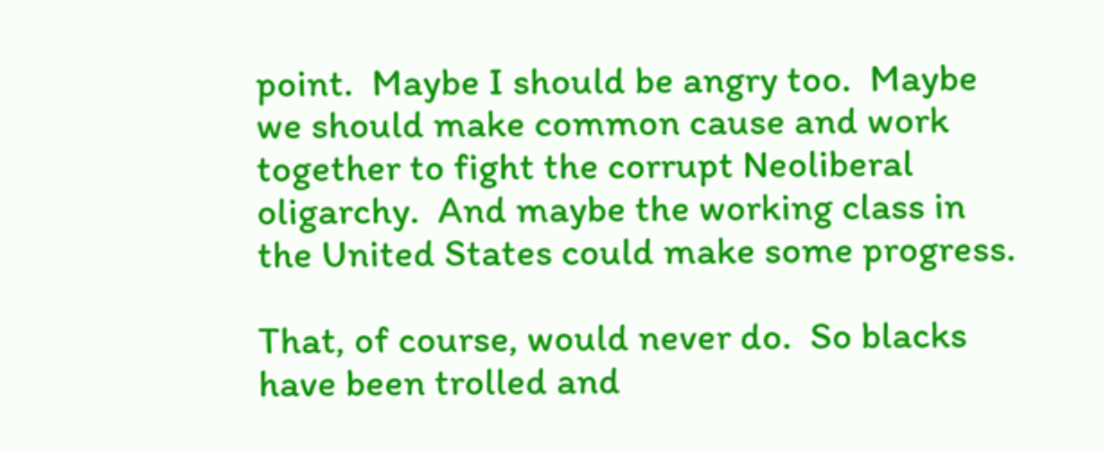point.  Maybe I should be angry too.  Maybe we should make common cause and work together to fight the corrupt Neoliberal oligarchy.  And maybe the working class in the United States could make some progress.

That, of course, would never do.  So blacks have been trolled and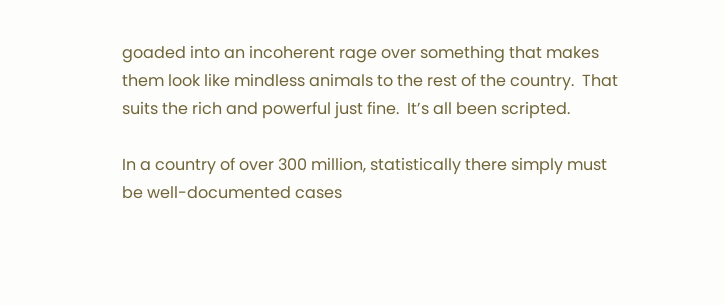goaded into an incoherent rage over something that makes them look like mindless animals to the rest of the country.  That suits the rich and powerful just fine.  It’s all been scripted.

In a country of over 300 million, statistically there simply must be well-documented cases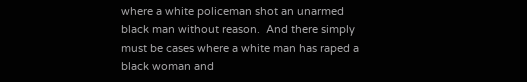where a white policeman shot an unarmed black man without reason.  And there simply must be cases where a white man has raped a black woman and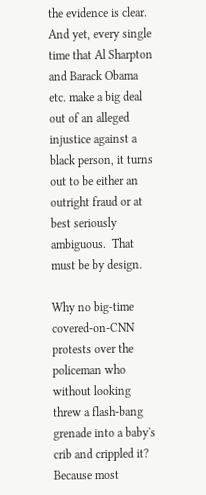the evidence is clear.  And yet, every single time that Al Sharpton and Barack Obama etc. make a big deal out of an alleged injustice against a black person, it turns out to be either an outright fraud or at best seriously ambiguous.  That must be by design.

Why no big-time covered-on-CNN protests over the policeman who without looking threw a flash-bang grenade into a baby's crib and crippled it?  Because most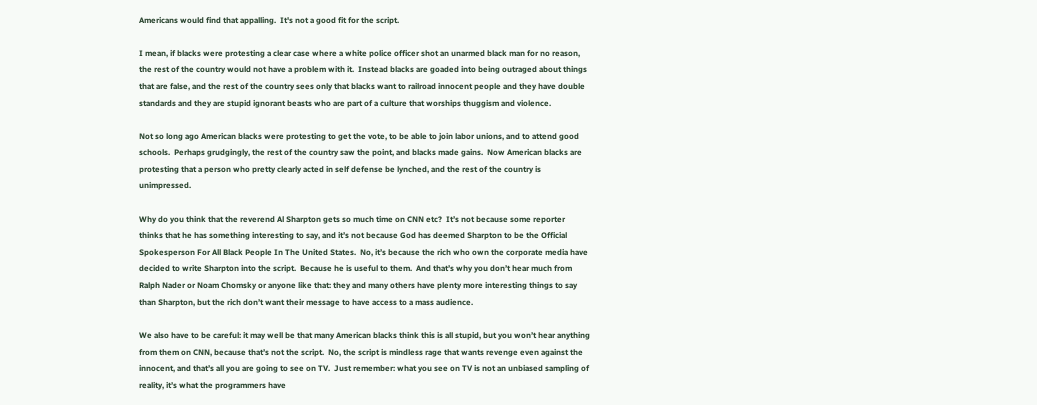Americans would find that appalling.  It's not a good fit for the script.

I mean, if blacks were protesting a clear case where a white police officer shot an unarmed black man for no reason, the rest of the country would not have a problem with it.  Instead blacks are goaded into being outraged about things that are false, and the rest of the country sees only that blacks want to railroad innocent people and they have double standards and they are stupid ignorant beasts who are part of a culture that worships thuggism and violence.

Not so long ago American blacks were protesting to get the vote, to be able to join labor unions, and to attend good schools.  Perhaps grudgingly, the rest of the country saw the point, and blacks made gains.  Now American blacks are protesting that a person who pretty clearly acted in self defense be lynched, and the rest of the country is unimpressed.

Why do you think that the reverend Al Sharpton gets so much time on CNN etc?  It’s not because some reporter thinks that he has something interesting to say, and it’s not because God has deemed Sharpton to be the Official Spokesperson For All Black People In The United States.  No, it’s because the rich who own the corporate media have decided to write Sharpton into the script.  Because he is useful to them.  And that’s why you don’t hear much from Ralph Nader or Noam Chomsky or anyone like that: they and many others have plenty more interesting things to say than Sharpton, but the rich don’t want their message to have access to a mass audience.

We also have to be careful: it may well be that many American blacks think this is all stupid, but you won’t hear anything from them on CNN, because that’s not the script.  No, the script is mindless rage that wants revenge even against the innocent, and that’s all you are going to see on TV.  Just remember: what you see on TV is not an unbiased sampling of reality, it’s what the programmers have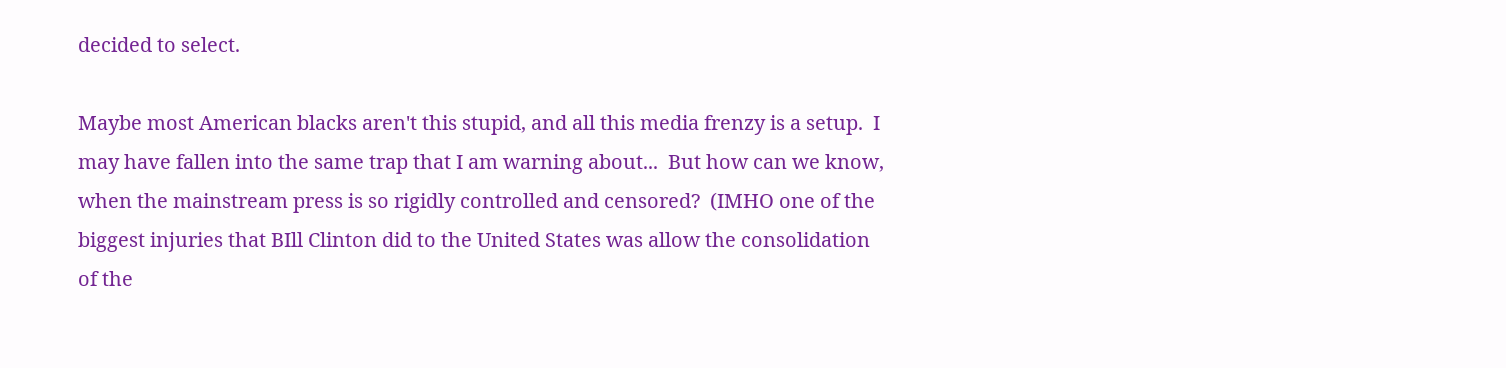decided to select.

Maybe most American blacks aren't this stupid, and all this media frenzy is a setup.  I may have fallen into the same trap that I am warning about...  But how can we know, when the mainstream press is so rigidly controlled and censored?  (IMHO one of the biggest injuries that BIll Clinton did to the United States was allow the consolidation of the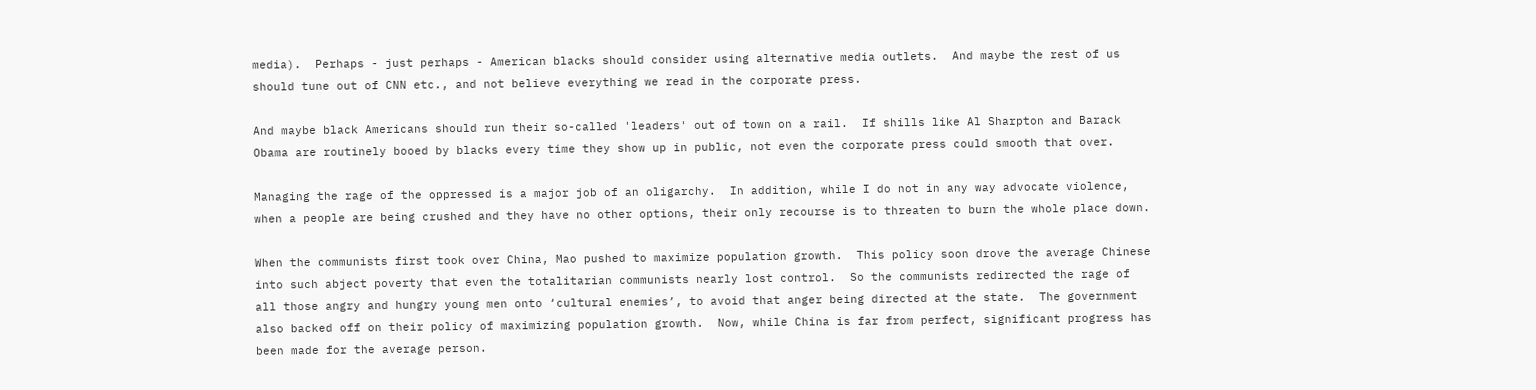media).  Perhaps - just perhaps - American blacks should consider using alternative media outlets.  And maybe the rest of us should tune out of CNN etc., and not believe everything we read in the corporate press.

And maybe black Americans should run their so-called 'leaders' out of town on a rail.  If shills like Al Sharpton and Barack Obama are routinely booed by blacks every time they show up in public, not even the corporate press could smooth that over.

Managing the rage of the oppressed is a major job of an oligarchy.  In addition, while I do not in any way advocate violence, when a people are being crushed and they have no other options, their only recourse is to threaten to burn the whole place down.

When the communists first took over China, Mao pushed to maximize population growth.  This policy soon drove the average Chinese into such abject poverty that even the totalitarian communists nearly lost control.  So the communists redirected the rage of all those angry and hungry young men onto ‘cultural enemies’, to avoid that anger being directed at the state.  The government also backed off on their policy of maximizing population growth.  Now, while China is far from perfect, significant progress has been made for the average person.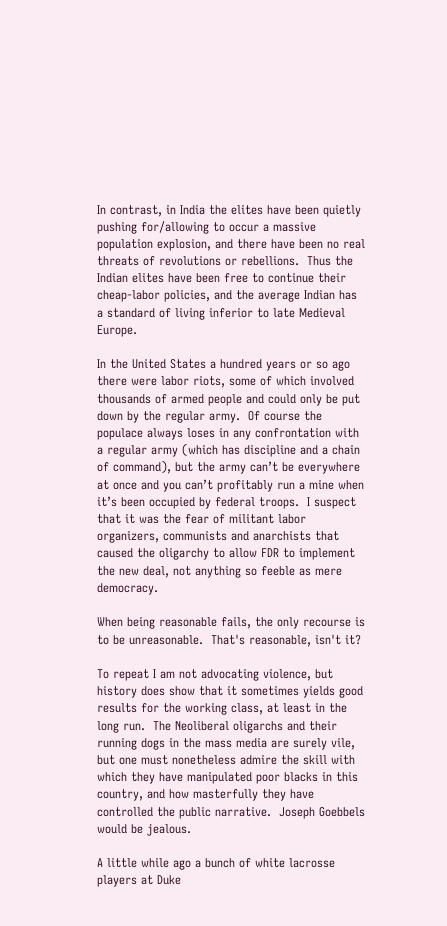In contrast, in India the elites have been quietly pushing for/allowing to occur a massive population explosion, and there have been no real threats of revolutions or rebellions.  Thus the Indian elites have been free to continue their cheap-labor policies, and the average Indian has a standard of living inferior to late Medieval Europe.

In the United States a hundred years or so ago there were labor riots, some of which involved thousands of armed people and could only be put down by the regular army.  Of course the populace always loses in any confrontation with a regular army (which has discipline and a chain of command), but the army can’t be everywhere at once and you can’t profitably run a mine when it’s been occupied by federal troops.  I suspect that it was the fear of militant labor organizers, communists and anarchists that caused the oligarchy to allow FDR to implement the new deal, not anything so feeble as mere democracy.

When being reasonable fails, the only recourse is to be unreasonable.  That's reasonable, isn't it?

To repeat I am not advocating violence, but history does show that it sometimes yields good results for the working class, at least in the long run.  The Neoliberal oligarchs and their running dogs in the mass media are surely vile, but one must nonetheless admire the skill with which they have manipulated poor blacks in this country, and how masterfully they have controlled the public narrative.  Joseph Goebbels would be jealous.

A little while ago a bunch of white lacrosse players at Duke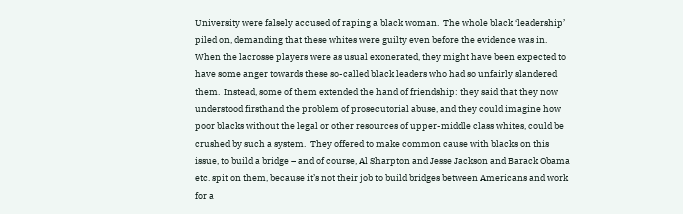University were falsely accused of raping a black woman.  The whole black ‘leadership’ piled on, demanding that these whites were guilty even before the evidence was in.   When the lacrosse players were as usual exonerated, they might have been expected to have some anger towards these so-called black leaders who had so unfairly slandered them.  Instead, some of them extended the hand of friendship: they said that they now understood firsthand the problem of prosecutorial abuse, and they could imagine how poor blacks without the legal or other resources of upper-middle class whites, could be crushed by such a system.  They offered to make common cause with blacks on this issue, to build a bridge – and of course, Al Sharpton and Jesse Jackson and Barack Obama etc. spit on them, because it’s not their job to build bridges between Americans and work for a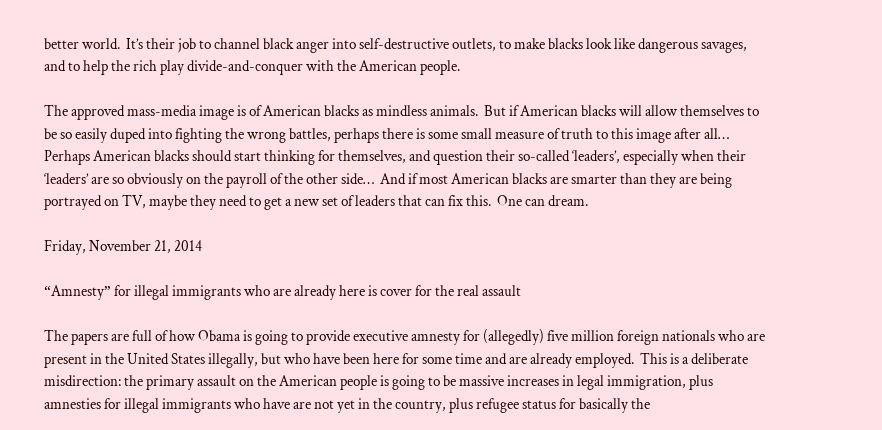better world.  It’s their job to channel black anger into self-destructive outlets, to make blacks look like dangerous savages, and to help the rich play divide-and-conquer with the American people.

The approved mass-media image is of American blacks as mindless animals.  But if American blacks will allow themselves to be so easily duped into fighting the wrong battles, perhaps there is some small measure of truth to this image after all…  Perhaps American blacks should start thinking for themselves, and question their so-called ‘leaders’, especially when their ‘leaders’ are so obviously on the payroll of the other side…  And if most American blacks are smarter than they are being portrayed on TV, maybe they need to get a new set of leaders that can fix this.  One can dream.

Friday, November 21, 2014

“Amnesty” for illegal immigrants who are already here is cover for the real assault

The papers are full of how Obama is going to provide executive amnesty for (allegedly) five million foreign nationals who are present in the United States illegally, but who have been here for some time and are already employed.  This is a deliberate misdirection: the primary assault on the American people is going to be massive increases in legal immigration, plus amnesties for illegal immigrants who have are not yet in the country, plus refugee status for basically the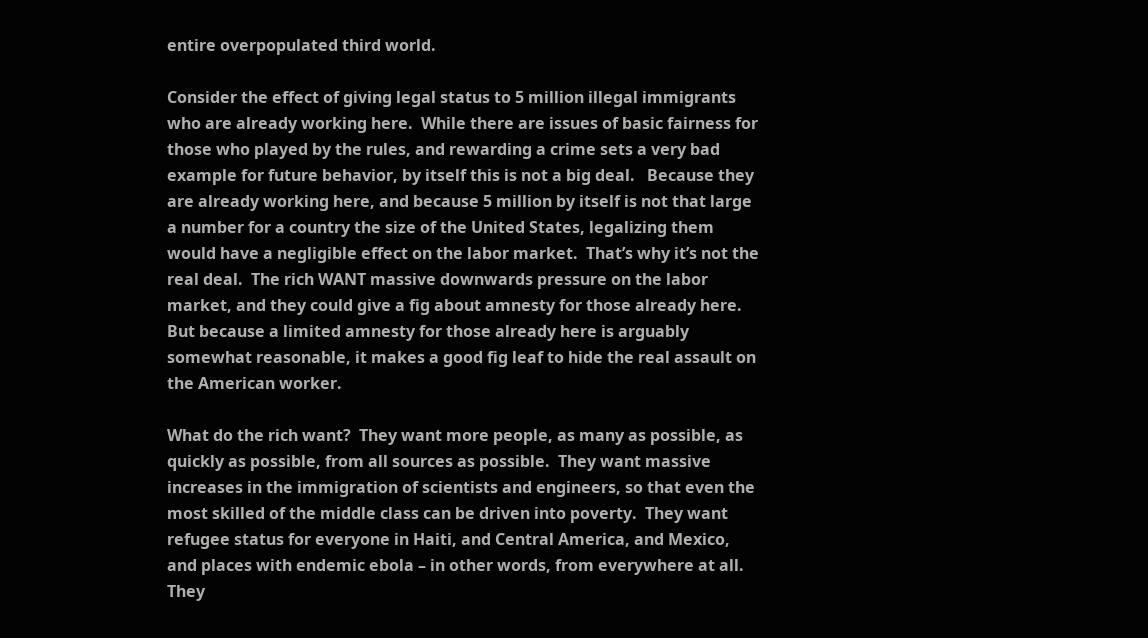entire overpopulated third world.

Consider the effect of giving legal status to 5 million illegal immigrants who are already working here.  While there are issues of basic fairness for those who played by the rules, and rewarding a crime sets a very bad example for future behavior, by itself this is not a big deal.   Because they are already working here, and because 5 million by itself is not that large a number for a country the size of the United States, legalizing them would have a negligible effect on the labor market.  That’s why it’s not the real deal.  The rich WANT massive downwards pressure on the labor market, and they could give a fig about amnesty for those already here.  But because a limited amnesty for those already here is arguably somewhat reasonable, it makes a good fig leaf to hide the real assault on the American worker.

What do the rich want?  They want more people, as many as possible, as quickly as possible, from all sources as possible.  They want massive increases in the immigration of scientists and engineers, so that even the most skilled of the middle class can be driven into poverty.  They want refugee status for everyone in Haiti, and Central America, and Mexico, and places with endemic ebola – in other words, from everywhere at all.  They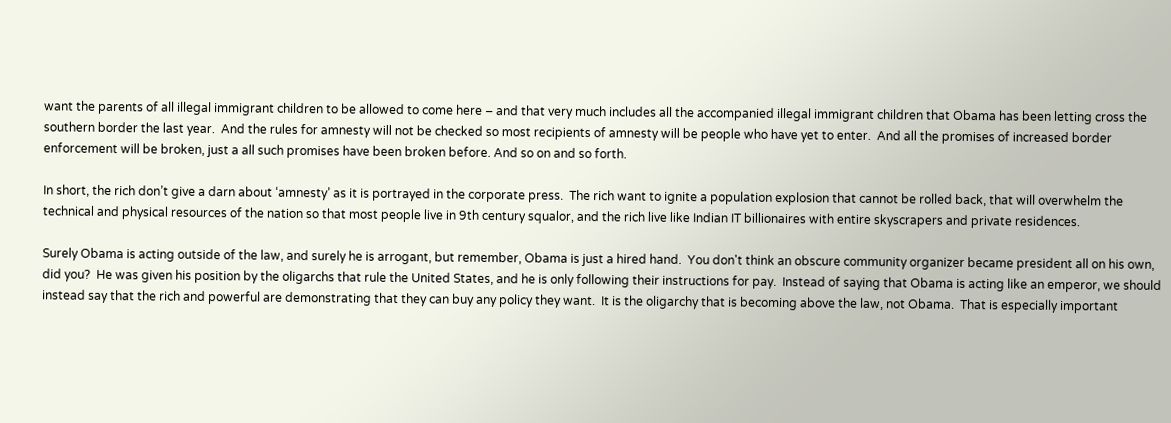want the parents of all illegal immigrant children to be allowed to come here – and that very much includes all the accompanied illegal immigrant children that Obama has been letting cross the southern border the last year.  And the rules for amnesty will not be checked so most recipients of amnesty will be people who have yet to enter.  And all the promises of increased border enforcement will be broken, just a all such promises have been broken before. And so on and so forth.

In short, the rich don’t give a darn about ‘amnesty’ as it is portrayed in the corporate press.  The rich want to ignite a population explosion that cannot be rolled back, that will overwhelm the technical and physical resources of the nation so that most people live in 9th century squalor, and the rich live like Indian IT billionaires with entire skyscrapers and private residences.

Surely Obama is acting outside of the law, and surely he is arrogant, but remember, Obama is just a hired hand.  You don't think an obscure community organizer became president all on his own, did you?  He was given his position by the oligarchs that rule the United States, and he is only following their instructions for pay.  Instead of saying that Obama is acting like an emperor, we should instead say that the rich and powerful are demonstrating that they can buy any policy they want.  It is the oligarchy that is becoming above the law, not Obama.  That is especially important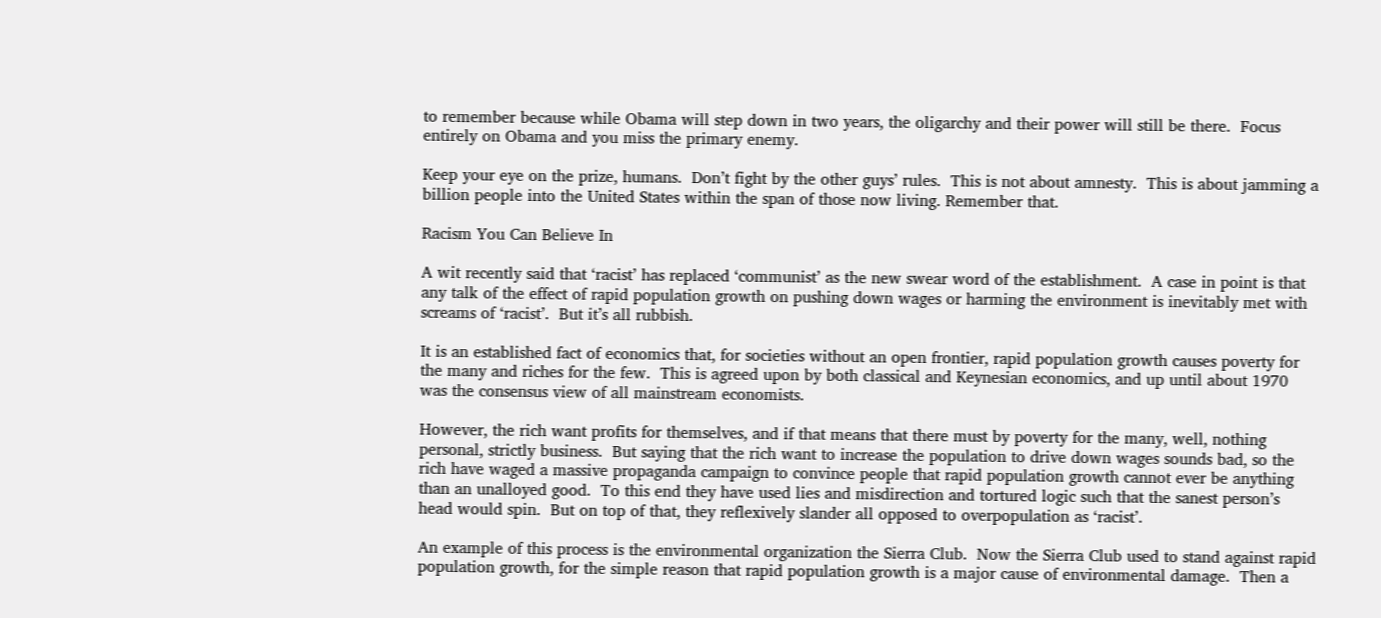to remember because while Obama will step down in two years, the oligarchy and their power will still be there.  Focus entirely on Obama and you miss the primary enemy.

Keep your eye on the prize, humans.  Don’t fight by the other guys’ rules.  This is not about amnesty.  This is about jamming a billion people into the United States within the span of those now living. Remember that.

Racism You Can Believe In

A wit recently said that ‘racist’ has replaced ‘communist’ as the new swear word of the establishment.  A case in point is that any talk of the effect of rapid population growth on pushing down wages or harming the environment is inevitably met with screams of ‘racist’.  But it’s all rubbish.

It is an established fact of economics that, for societies without an open frontier, rapid population growth causes poverty for the many and riches for the few.  This is agreed upon by both classical and Keynesian economics, and up until about 1970 was the consensus view of all mainstream economists.

However, the rich want profits for themselves, and if that means that there must by poverty for the many, well, nothing personal, strictly business.  But saying that the rich want to increase the population to drive down wages sounds bad, so the rich have waged a massive propaganda campaign to convince people that rapid population growth cannot ever be anything than an unalloyed good.  To this end they have used lies and misdirection and tortured logic such that the sanest person’s head would spin.  But on top of that, they reflexively slander all opposed to overpopulation as ‘racist’.

An example of this process is the environmental organization the Sierra Club.  Now the Sierra Club used to stand against rapid population growth, for the simple reason that rapid population growth is a major cause of environmental damage.  Then a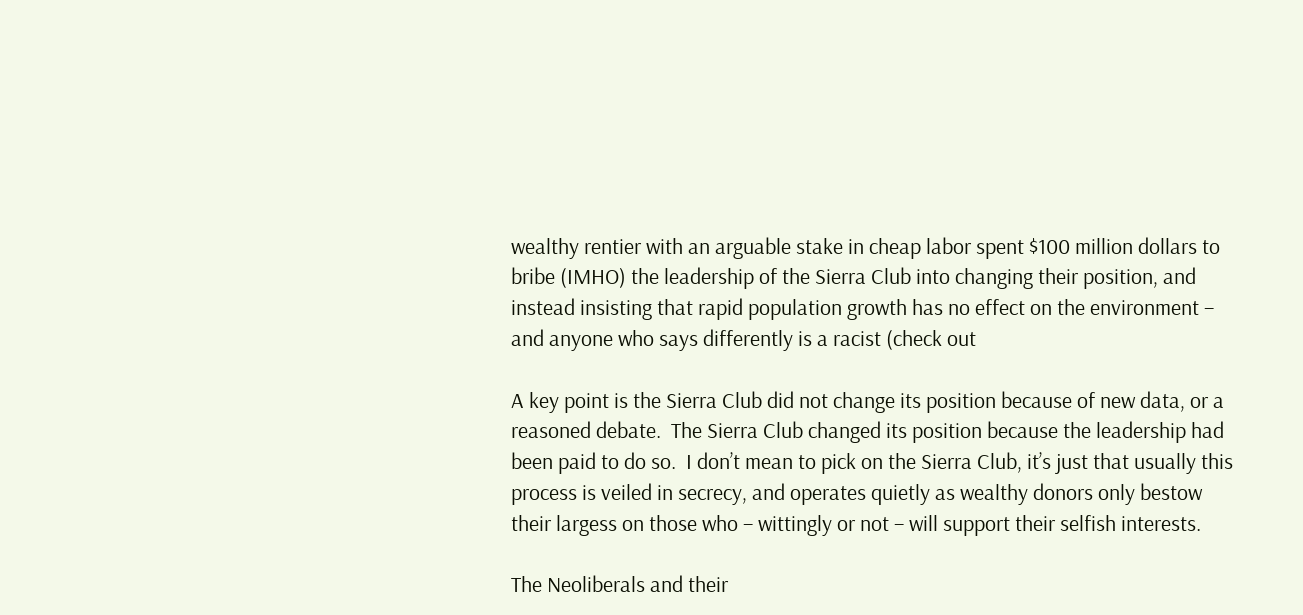wealthy rentier with an arguable stake in cheap labor spent $100 million dollars to bribe (IMHO) the leadership of the Sierra Club into changing their position, and instead insisting that rapid population growth has no effect on the environment – and anyone who says differently is a racist (check out

A key point is the Sierra Club did not change its position because of new data, or a reasoned debate.  The Sierra Club changed its position because the leadership had been paid to do so.  I don’t mean to pick on the Sierra Club, it’s just that usually this process is veiled in secrecy, and operates quietly as wealthy donors only bestow their largess on those who – wittingly or not – will support their selfish interests.

The Neoliberals and their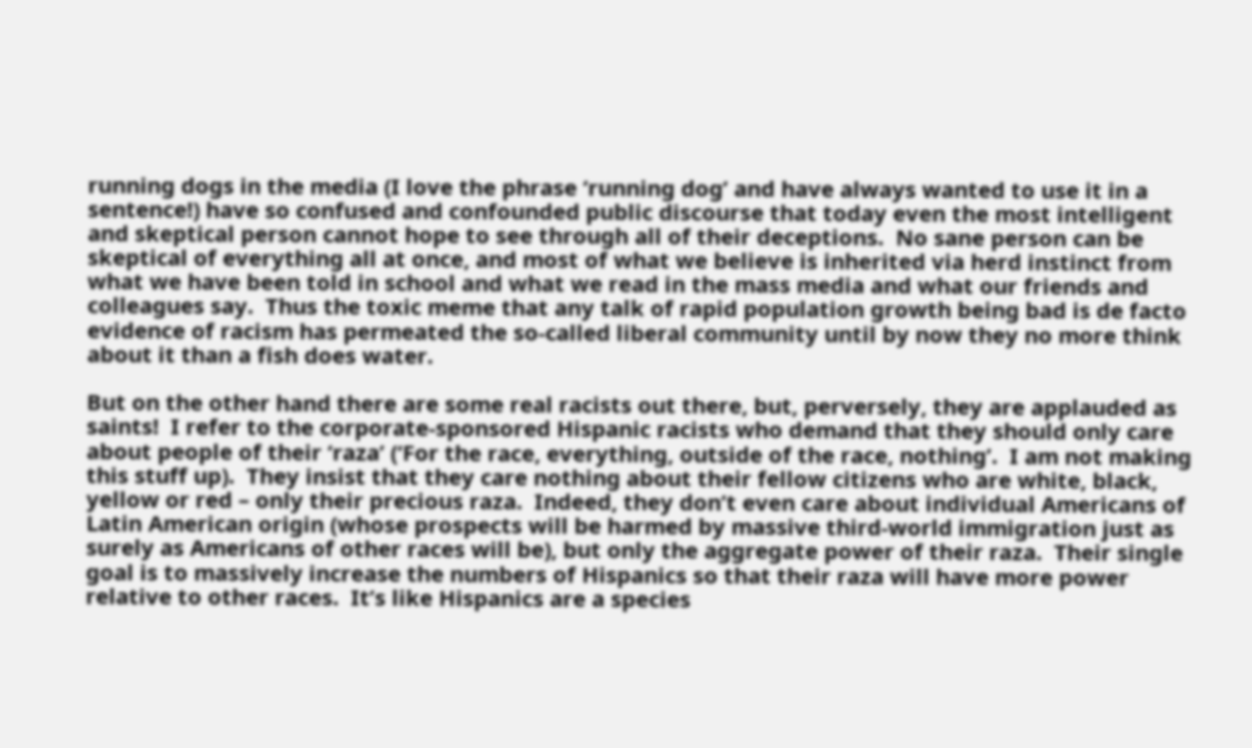running dogs in the media (I love the phrase ‘running dog’ and have always wanted to use it in a sentence!) have so confused and confounded public discourse that today even the most intelligent and skeptical person cannot hope to see through all of their deceptions.  No sane person can be skeptical of everything all at once, and most of what we believe is inherited via herd instinct from what we have been told in school and what we read in the mass media and what our friends and colleagues say.  Thus the toxic meme that any talk of rapid population growth being bad is de facto evidence of racism has permeated the so-called liberal community until by now they no more think about it than a fish does water.

But on the other hand there are some real racists out there, but, perversely, they are applauded as saints!  I refer to the corporate-sponsored Hispanic racists who demand that they should only care about people of their ‘raza’ (‘For the race, everything, outside of the race, nothing’.  I am not making this stuff up).  They insist that they care nothing about their fellow citizens who are white, black, yellow or red – only their precious raza.  Indeed, they don’t even care about individual Americans of Latin American origin (whose prospects will be harmed by massive third-world immigration just as surely as Americans of other races will be), but only the aggregate power of their raza.  Their single goal is to massively increase the numbers of Hispanics so that their raza will have more power relative to other races.  It’s like Hispanics are a species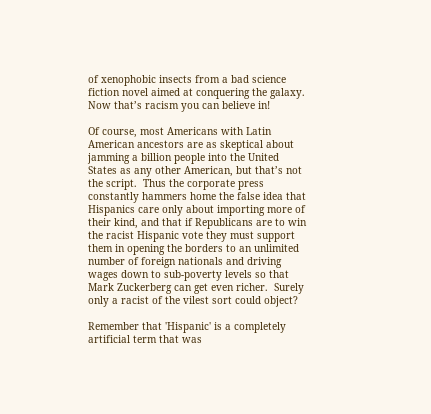of xenophobic insects from a bad science fiction novel aimed at conquering the galaxy.  Now that’s racism you can believe in!

Of course, most Americans with Latin American ancestors are as skeptical about jamming a billion people into the United States as any other American, but that’s not the script.  Thus the corporate press constantly hammers home the false idea that Hispanics care only about importing more of their kind, and that if Republicans are to win the racist Hispanic vote they must support them in opening the borders to an unlimited number of foreign nationals and driving wages down to sub-poverty levels so that Mark Zuckerberg can get even richer.  Surely only a racist of the vilest sort could object?

Remember that 'Hispanic' is a completely artificial term that was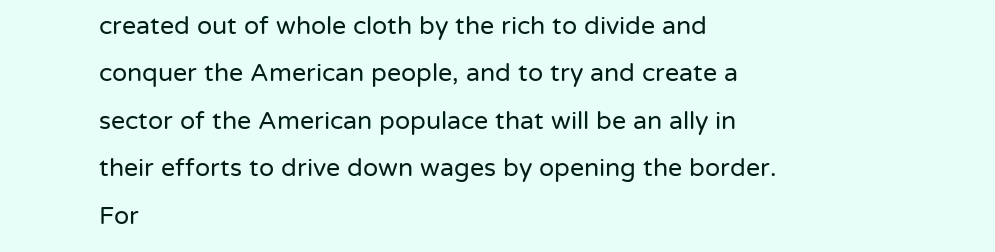created out of whole cloth by the rich to divide and conquer the American people, and to try and create a sector of the American populace that will be an ally in their efforts to drive down wages by opening the border.  For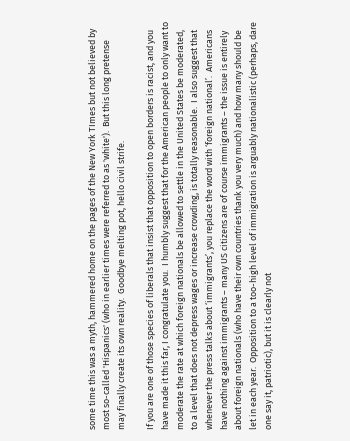some time this was a myth, hammered home on the pages of the New York TImes but not believed by most so-called 'Hispanics' (who in earlier times were referred to as 'white').  But this long pretense may finally create its own reality.  Goodbye melting pot, hello civil strife.

If you are one of those species of liberals that insist that opposition to open borders is racist, and you have made it this far, I congratulate you.  I humbly suggest that for the American people to only want to moderate the rate at which foreign nationals be allowed to settle in the United States be moderated, to a level that does not depress wages or increase crowding, is totally reasonable.  I also suggest that whenever the press talks about ‘immigrants’, you replace the word with ‘foreign national’.  Americans have nothing against immigrants – many US citizens are of course immigrants – the issue is entirely about foreign nationals (who have their own countries thank you very much) and how many should be let in each year.  Opposition to a too-high level of immigration is arguably nationalistic (perhaps, dare one say it, patriotic), but it is clearly not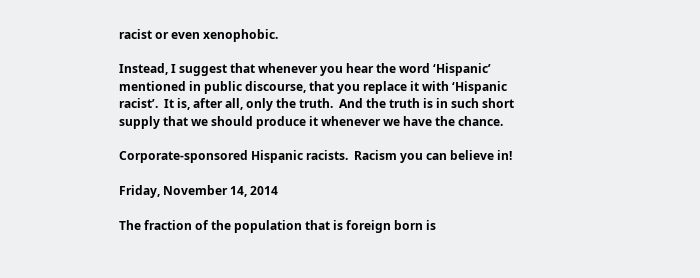racist or even xenophobic.

Instead, I suggest that whenever you hear the word ‘Hispanic’ mentioned in public discourse, that you replace it with ‘Hispanic racist’.  It is, after all, only the truth.  And the truth is in such short supply that we should produce it whenever we have the chance.

Corporate-sponsored Hispanic racists.  Racism you can believe in!

Friday, November 14, 2014

The fraction of the population that is foreign born is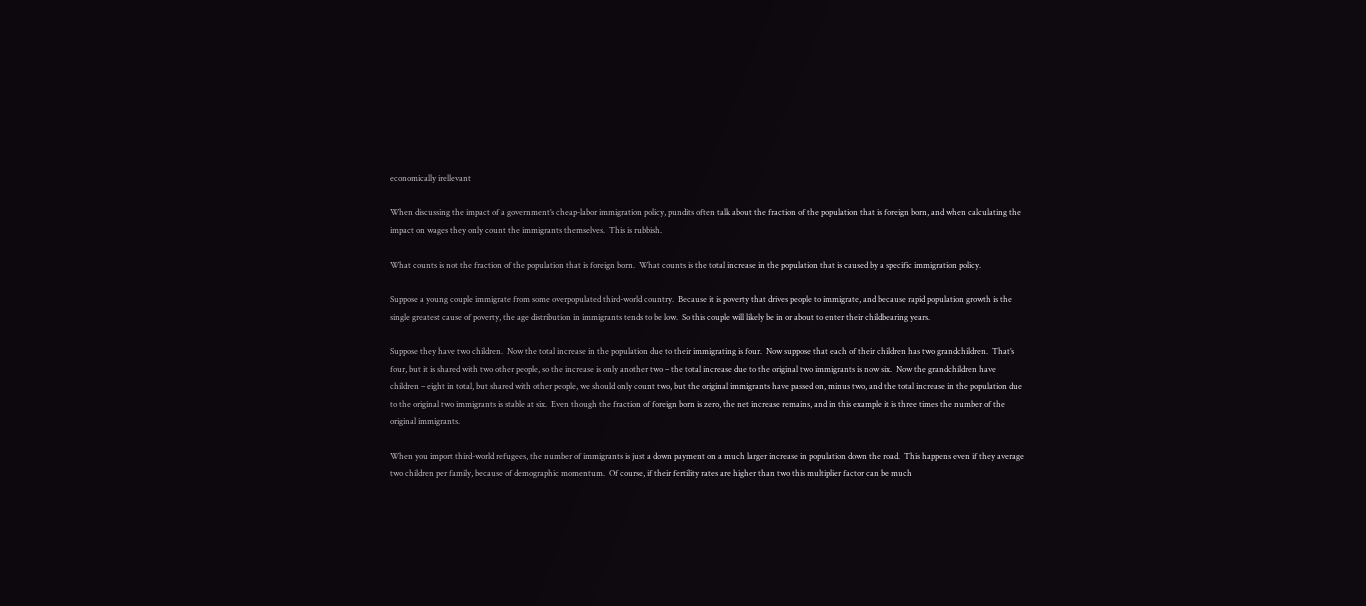economically irellevant

When discussing the impact of a government’s cheap-labor immigration policy, pundits often talk about the fraction of the population that is foreign born, and when calculating the impact on wages they only count the immigrants themselves.  This is rubbish.

What counts is not the fraction of the population that is foreign born.  What counts is the total increase in the population that is caused by a specific immigration policy.

Suppose a young couple immigrate from some overpopulated third-world country.  Because it is poverty that drives people to immigrate, and because rapid population growth is the single greatest cause of poverty, the age distribution in immigrants tends to be low.  So this couple will likely be in or about to enter their childbearing years.

Suppose they have two children.  Now the total increase in the population due to their immigrating is four.  Now suppose that each of their children has two grandchildren.  That’s four, but it is shared with two other people, so the increase is only another two – the total increase due to the original two immigrants is now six.  Now the grandchildren have children – eight in total, but shared with other people, we should only count two, but the original immigrants have passed on, minus two, and the total increase in the population due to the original two immigrants is stable at six.  Even though the fraction of foreign born is zero, the net increase remains, and in this example it is three times the number of the original immigrants.

When you import third-world refugees, the number of immigrants is just a down payment on a much larger increase in population down the road.  This happens even if they average two children per family, because of demographic momentum.  Of course, if their fertility rates are higher than two this multiplier factor can be much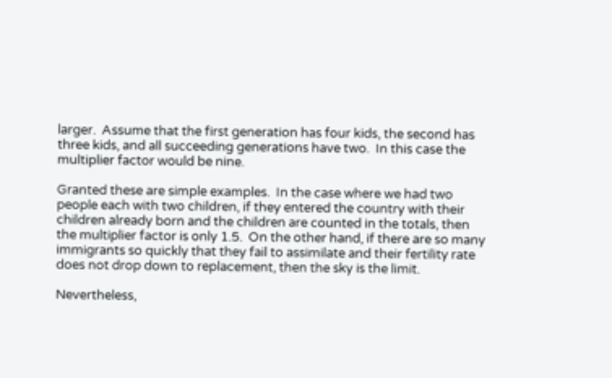larger.  Assume that the first generation has four kids, the second has three kids, and all succeeding generations have two.  In this case the multiplier factor would be nine.

Granted these are simple examples.  In the case where we had two people each with two children, if they entered the country with their children already born and the children are counted in the totals, then the multiplier factor is only 1.5.  On the other hand, if there are so many immigrants so quickly that they fail to assimilate and their fertility rate does not drop down to replacement, then the sky is the limit.

Nevertheless,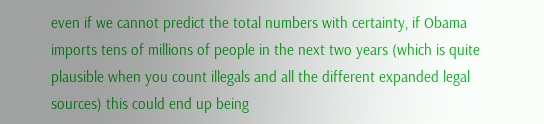even if we cannot predict the total numbers with certainty, if Obama imports tens of millions of people in the next two years (which is quite plausible when you count illegals and all the different expanded legal sources) this could end up being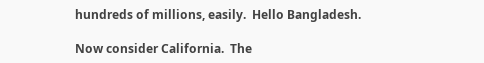hundreds of millions, easily.  Hello Bangladesh.

Now consider California.  The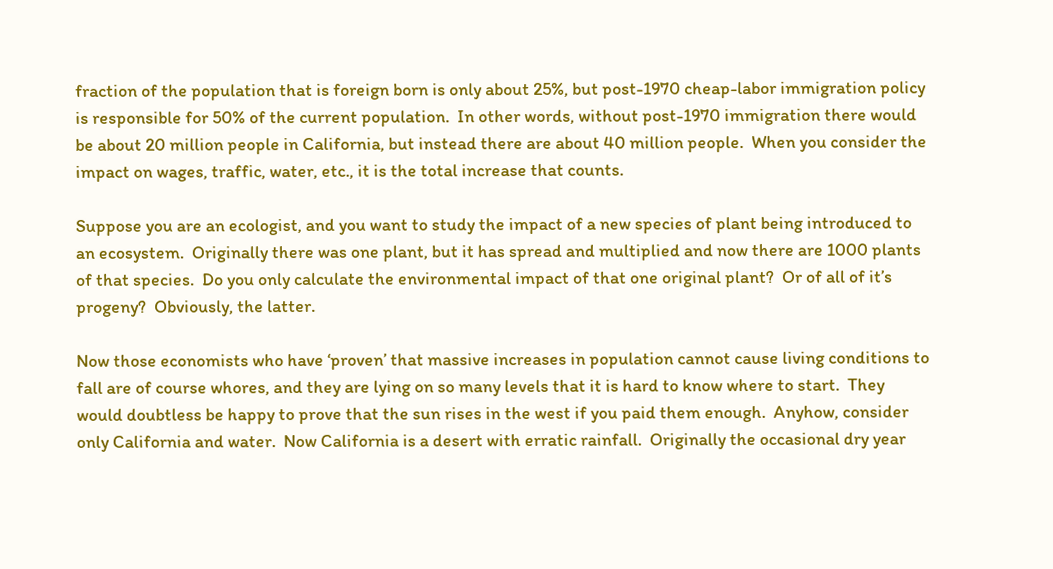fraction of the population that is foreign born is only about 25%, but post-1970 cheap-labor immigration policy is responsible for 50% of the current population.  In other words, without post-1970 immigration there would be about 20 million people in California, but instead there are about 40 million people.  When you consider the impact on wages, traffic, water, etc., it is the total increase that counts.

Suppose you are an ecologist, and you want to study the impact of a new species of plant being introduced to an ecosystem.  Originally there was one plant, but it has spread and multiplied and now there are 1000 plants of that species.  Do you only calculate the environmental impact of that one original plant?  Or of all of it’s progeny?  Obviously, the latter.

Now those economists who have ‘proven’ that massive increases in population cannot cause living conditions to fall are of course whores, and they are lying on so many levels that it is hard to know where to start.  They would doubtless be happy to prove that the sun rises in the west if you paid them enough.  Anyhow, consider only California and water.  Now California is a desert with erratic rainfall.  Originally the occasional dry year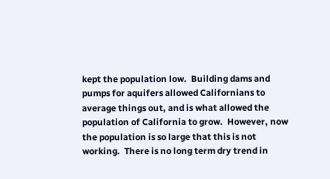kept the population low.  Building dams and pumps for aquifers allowed Californians to average things out, and is what allowed the population of California to grow.  However, now the population is so large that this is not working.  There is no long term dry trend in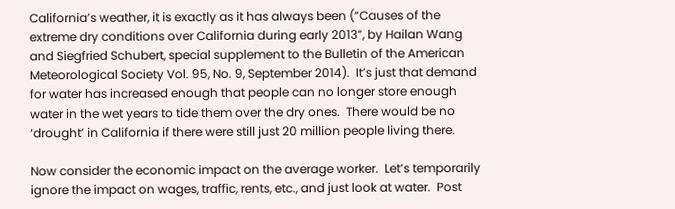California’s weather, it is exactly as it has always been (“Causes of the extreme dry conditions over California during early 2013”, by Hailan Wang and Siegfried Schubert, special supplement to the Bulletin of the American Meteorological Society Vol. 95, No. 9, September 2014).  It’s just that demand for water has increased enough that people can no longer store enough water in the wet years to tide them over the dry ones.  There would be no ‘drought’ in California if there were still just 20 million people living there.

Now consider the economic impact on the average worker.  Let’s temporarily ignore the impact on wages, traffic, rents, etc., and just look at water.  Post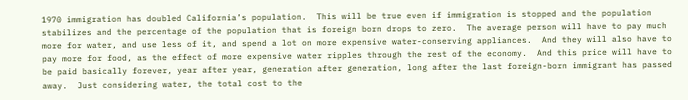1970 immigration has doubled California’s population.  This will be true even if immigration is stopped and the population stabilizes and the percentage of the population that is foreign born drops to zero.  The average person will have to pay much more for water, and use less of it, and spend a lot on more expensive water-conserving appliances.  And they will also have to pay more for food, as the effect of more expensive water ripples through the rest of the economy.  And this price will have to be paid basically forever, year after year, generation after generation, long after the last foreign-born immigrant has passed away.  Just considering water, the total cost to the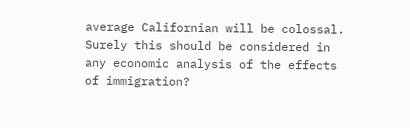average Californian will be colossal.  Surely this should be considered in any economic analysis of the effects of immigration?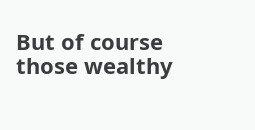But of course those wealthy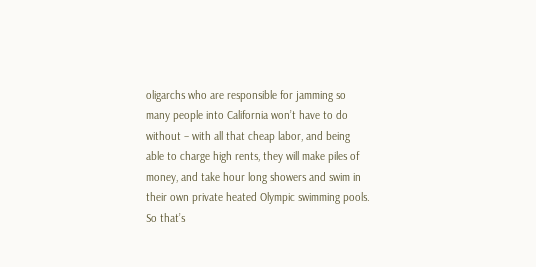oligarchs who are responsible for jamming so many people into California won’t have to do without – with all that cheap labor, and being able to charge high rents, they will make piles of money, and take hour long showers and swim in their own private heated Olympic swimming pools.  So that’s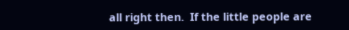all right then.  If the little people are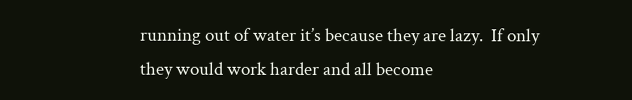running out of water it’s because they are lazy.  If only they would work harder and all become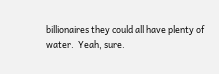billionaires they could all have plenty of water.  Yeah, sure.